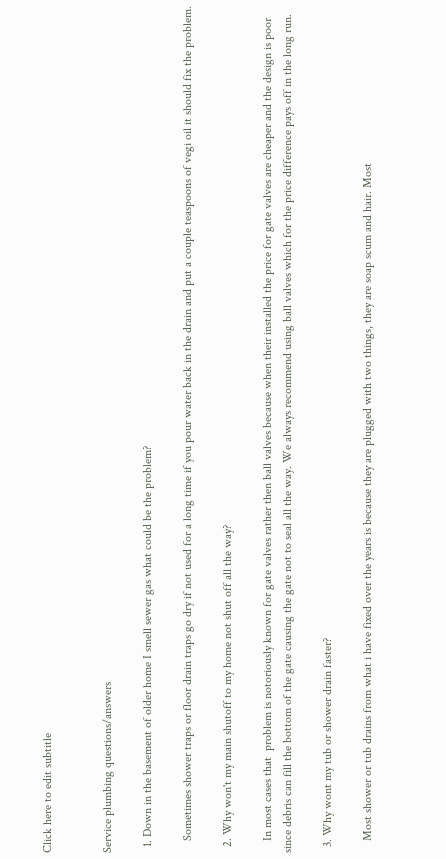Click here to edit subtitle


Service plumbing questions/answers

  1. Down in the basement of older home I smell sewer gas what could be the problem?

    Sometimes shower traps or floor drain traps go dry if not used for a long time if you pour water back in the drain and put a couple teaspoons of vegi oil it should fix the problem.

  2. Why won't my main shutoff to my home not shut off all the way?

    In most cases that  problem is notoriously known for gate valves rather then ball valves because when their installed the price for gate valves are cheaper and the design is poor since debris can fill the bottom of the gate causing the gate not to seal all the way. We always recommend using ball valves which for the price difference pays off in the long run.

  3. Why wont my tub or shower drain faster?

    Most shower or tub drains from what i have fixed over the years is because they are plugged with two things, they are soap scum and hair. Most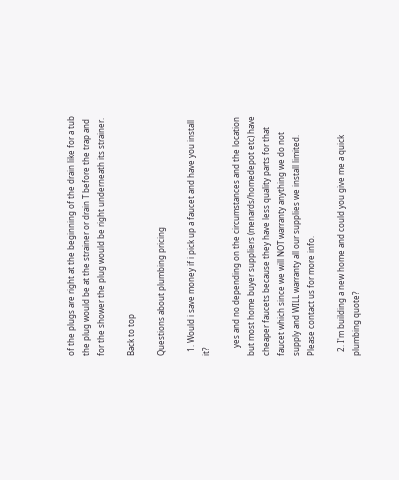of the plugs are right at the beginning of the drain like for a tub the plug would be at the strainer or drain T before the trap and for the shower the plug would be right underneath its strainer.

Back to top

Questions about plumbing pricing

  1. Would i save money if i pick up a faucet and have you install it?

    yes and no depending on the circumstances and the location but most home buyer suppliers (menards/homedepot etc) have cheaper faucets because they have less quality parts for that faucet which since we will NOT warranty anything we do not supply and WILL warranty all our supplies we install limited. Please contact us for more info.

  2. I'm building a new home and could you give me a quick plumbing quote?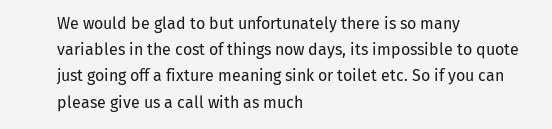We would be glad to but unfortunately there is so many variables in the cost of things now days, its impossible to quote just going off a fixture meaning sink or toilet etc. So if you can please give us a call with as much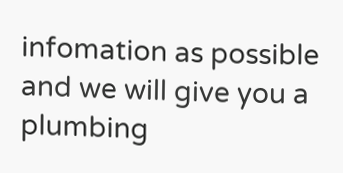infomation as possible and we will give you a plumbing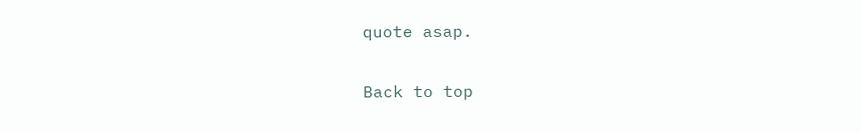quote asap.

Back to top